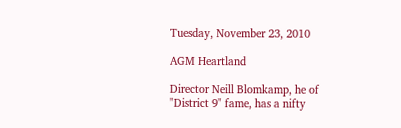Tuesday, November 23, 2010

AGM Heartland

Director Neill Blomkamp, he of "District 9" fame, has a nifty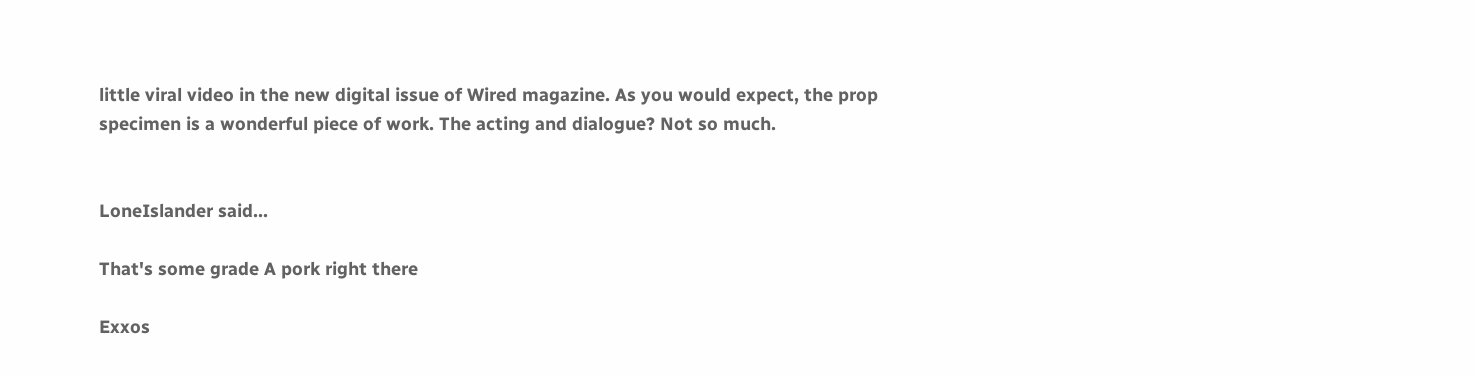little viral video in the new digital issue of Wired magazine. As you would expect, the prop specimen is a wonderful piece of work. The acting and dialogue? Not so much.


LoneIslander said...

That's some grade A pork right there

Exxos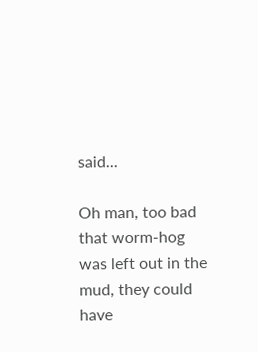said...

Oh man, too bad that worm-hog was left out in the mud, they could have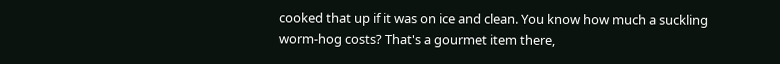cooked that up if it was on ice and clean. You know how much a suckling worm-hog costs? That's a gourmet item there,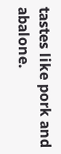tastes like pork and abalone.